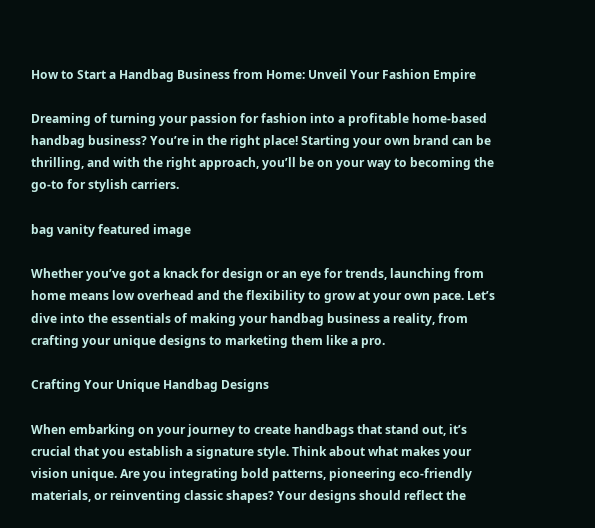How to Start a Handbag Business from Home: Unveil Your Fashion Empire

Dreaming of turning your passion for fashion into a profitable home-based handbag business? You’re in the right place! Starting your own brand can be thrilling, and with the right approach, you’ll be on your way to becoming the go-to for stylish carriers.

bag vanity featured image

Whether you’ve got a knack for design or an eye for trends, launching from home means low overhead and the flexibility to grow at your own pace. Let’s dive into the essentials of making your handbag business a reality, from crafting your unique designs to marketing them like a pro.

Crafting Your Unique Handbag Designs

When embarking on your journey to create handbags that stand out, it’s crucial that you establish a signature style. Think about what makes your vision unique. Are you integrating bold patterns, pioneering eco-friendly materials, or reinventing classic shapes? Your designs should reflect the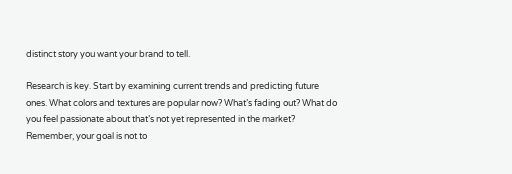distinct story you want your brand to tell.

Research is key. Start by examining current trends and predicting future ones. What colors and textures are popular now? What’s fading out? What do you feel passionate about that’s not yet represented in the market? Remember, your goal is not to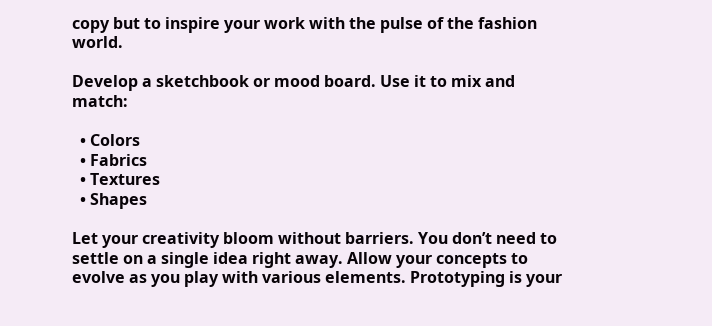copy but to inspire your work with the pulse of the fashion world.

Develop a sketchbook or mood board. Use it to mix and match:

  • Colors
  • Fabrics
  • Textures
  • Shapes

Let your creativity bloom without barriers. You don’t need to settle on a single idea right away. Allow your concepts to evolve as you play with various elements. Prototyping is your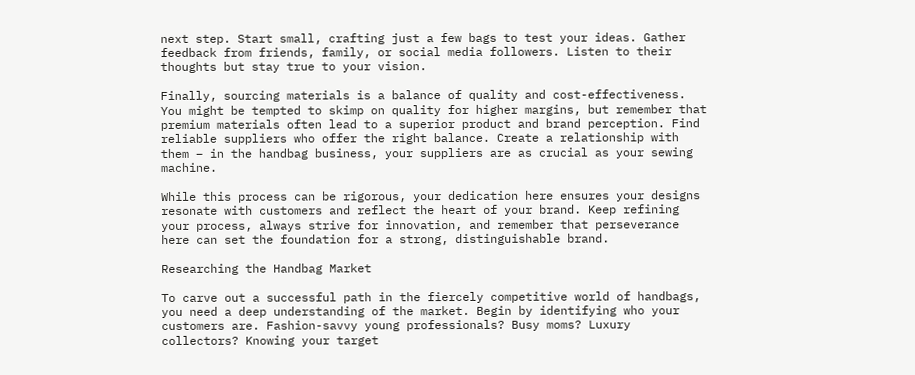next step. Start small, crafting just a few bags to test your ideas. Gather feedback from friends, family, or social media followers. Listen to their thoughts but stay true to your vision.

Finally, sourcing materials is a balance of quality and cost-effectiveness. You might be tempted to skimp on quality for higher margins, but remember that premium materials often lead to a superior product and brand perception. Find reliable suppliers who offer the right balance. Create a relationship with them – in the handbag business, your suppliers are as crucial as your sewing machine.

While this process can be rigorous, your dedication here ensures your designs resonate with customers and reflect the heart of your brand. Keep refining your process, always strive for innovation, and remember that perseverance here can set the foundation for a strong, distinguishable brand.

Researching the Handbag Market

To carve out a successful path in the fiercely competitive world of handbags, you need a deep understanding of the market. Begin by identifying who your customers are. Fashion-savvy young professionals? Busy moms? Luxury collectors? Knowing your target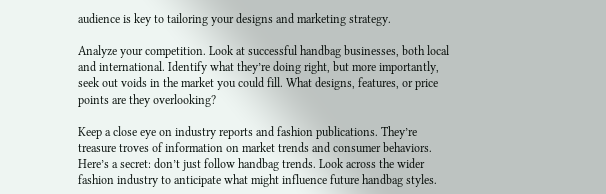audience is key to tailoring your designs and marketing strategy.

Analyze your competition. Look at successful handbag businesses, both local and international. Identify what they’re doing right, but more importantly, seek out voids in the market you could fill. What designs, features, or price points are they overlooking?

Keep a close eye on industry reports and fashion publications. They’re treasure troves of information on market trends and consumer behaviors. Here’s a secret: don’t just follow handbag trends. Look across the wider fashion industry to anticipate what might influence future handbag styles.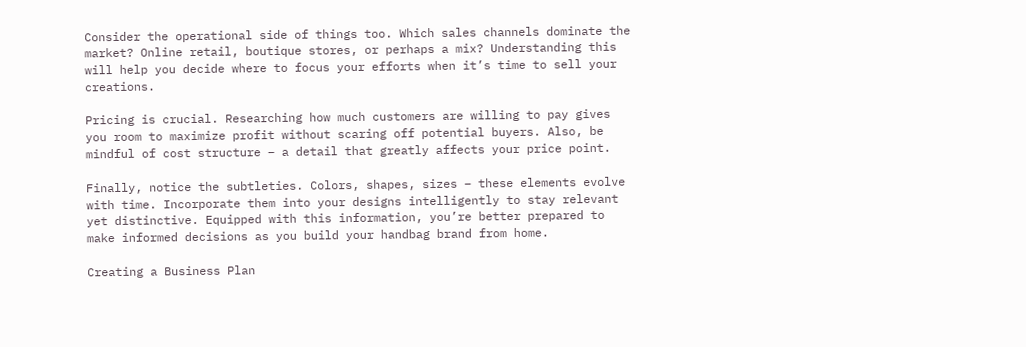Consider the operational side of things too. Which sales channels dominate the market? Online retail, boutique stores, or perhaps a mix? Understanding this will help you decide where to focus your efforts when it’s time to sell your creations.

Pricing is crucial. Researching how much customers are willing to pay gives you room to maximize profit without scaring off potential buyers. Also, be mindful of cost structure – a detail that greatly affects your price point.

Finally, notice the subtleties. Colors, shapes, sizes – these elements evolve with time. Incorporate them into your designs intelligently to stay relevant yet distinctive. Equipped with this information, you’re better prepared to make informed decisions as you build your handbag brand from home.

Creating a Business Plan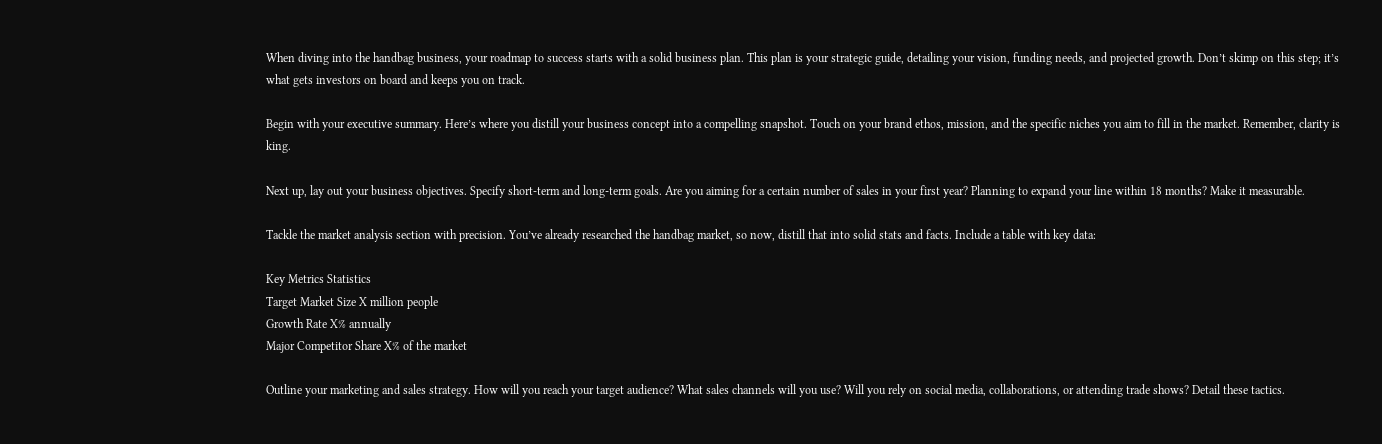When diving into the handbag business, your roadmap to success starts with a solid business plan. This plan is your strategic guide, detailing your vision, funding needs, and projected growth. Don’t skimp on this step; it’s what gets investors on board and keeps you on track.

Begin with your executive summary. Here’s where you distill your business concept into a compelling snapshot. Touch on your brand ethos, mission, and the specific niches you aim to fill in the market. Remember, clarity is king.

Next up, lay out your business objectives. Specify short-term and long-term goals. Are you aiming for a certain number of sales in your first year? Planning to expand your line within 18 months? Make it measurable.

Tackle the market analysis section with precision. You’ve already researched the handbag market, so now, distill that into solid stats and facts. Include a table with key data:

Key Metrics Statistics
Target Market Size X million people
Growth Rate X% annually
Major Competitor Share X% of the market

Outline your marketing and sales strategy. How will you reach your target audience? What sales channels will you use? Will you rely on social media, collaborations, or attending trade shows? Detail these tactics.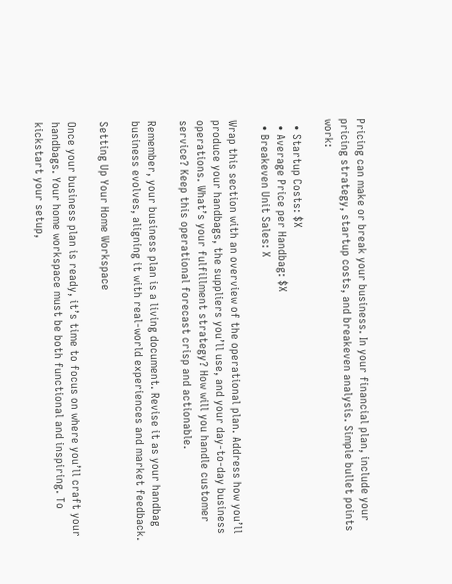Pricing can make or break your business. In your financial plan, include your pricing strategy, startup costs, and breakeven analysis. Simple bullet points work:

  • Startup Costs: $X
  • Average Price per Handbag: $X
  • Breakeven Unit Sales: X

Wrap this section with an overview of the operational plan. Address how you’ll produce your handbags, the suppliers you’ll use, and your day-to-day business operations. What’s your fulfillment strategy? How will you handle customer service? Keep this operational forecast crisp and actionable.

Remember, your business plan is a living document. Revise it as your handbag business evolves, aligning it with real-world experiences and market feedback.

Setting Up Your Home Workspace

Once your business plan is ready, it’s time to focus on where you’ll craft your handbags. Your home workspace must be both functional and inspiring. To kickstart your setup,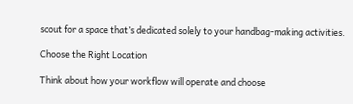scout for a space that’s dedicated solely to your handbag-making activities.

Choose the Right Location

Think about how your workflow will operate and choose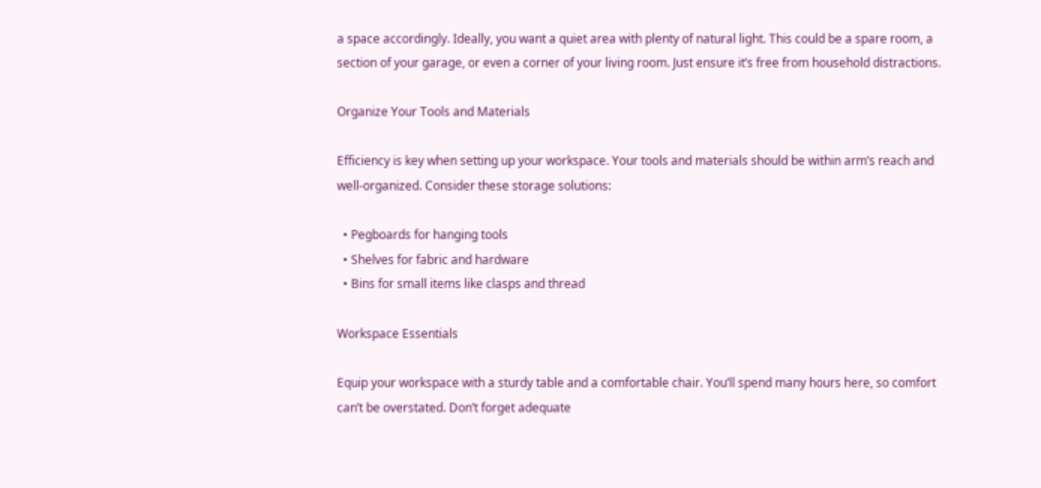a space accordingly. Ideally, you want a quiet area with plenty of natural light. This could be a spare room, a section of your garage, or even a corner of your living room. Just ensure it’s free from household distractions.

Organize Your Tools and Materials

Efficiency is key when setting up your workspace. Your tools and materials should be within arm’s reach and well-organized. Consider these storage solutions:

  • Pegboards for hanging tools
  • Shelves for fabric and hardware
  • Bins for small items like clasps and thread

Workspace Essentials

Equip your workspace with a sturdy table and a comfortable chair. You’ll spend many hours here, so comfort can’t be overstated. Don’t forget adequate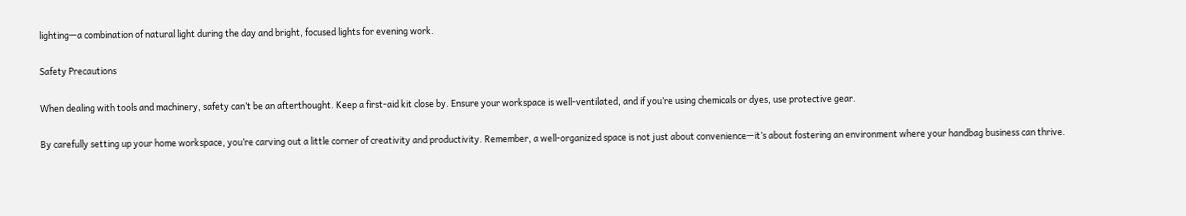lighting—a combination of natural light during the day and bright, focused lights for evening work.

Safety Precautions

When dealing with tools and machinery, safety can’t be an afterthought. Keep a first-aid kit close by. Ensure your workspace is well-ventilated, and if you’re using chemicals or dyes, use protective gear.

By carefully setting up your home workspace, you’re carving out a little corner of creativity and productivity. Remember, a well-organized space is not just about convenience—it’s about fostering an environment where your handbag business can thrive.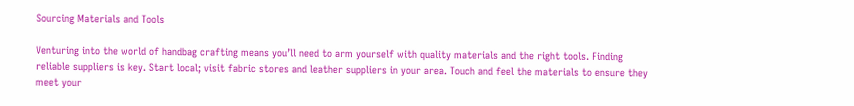Sourcing Materials and Tools

Venturing into the world of handbag crafting means you’ll need to arm yourself with quality materials and the right tools. Finding reliable suppliers is key. Start local; visit fabric stores and leather suppliers in your area. Touch and feel the materials to ensure they meet your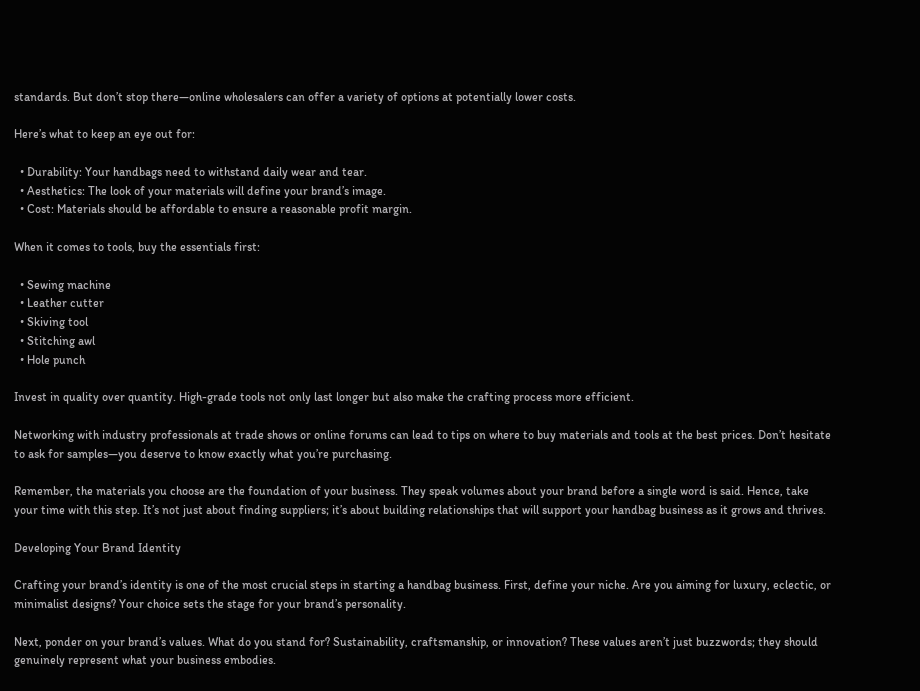standards. But don’t stop there—online wholesalers can offer a variety of options at potentially lower costs.

Here’s what to keep an eye out for:

  • Durability: Your handbags need to withstand daily wear and tear.
  • Aesthetics: The look of your materials will define your brand’s image.
  • Cost: Materials should be affordable to ensure a reasonable profit margin.

When it comes to tools, buy the essentials first:

  • Sewing machine
  • Leather cutter
  • Skiving tool
  • Stitching awl
  • Hole punch

Invest in quality over quantity. High-grade tools not only last longer but also make the crafting process more efficient.

Networking with industry professionals at trade shows or online forums can lead to tips on where to buy materials and tools at the best prices. Don’t hesitate to ask for samples—you deserve to know exactly what you’re purchasing.

Remember, the materials you choose are the foundation of your business. They speak volumes about your brand before a single word is said. Hence, take your time with this step. It’s not just about finding suppliers; it’s about building relationships that will support your handbag business as it grows and thrives.

Developing Your Brand Identity

Crafting your brand’s identity is one of the most crucial steps in starting a handbag business. First, define your niche. Are you aiming for luxury, eclectic, or minimalist designs? Your choice sets the stage for your brand’s personality.

Next, ponder on your brand’s values. What do you stand for? Sustainability, craftsmanship, or innovation? These values aren’t just buzzwords; they should genuinely represent what your business embodies.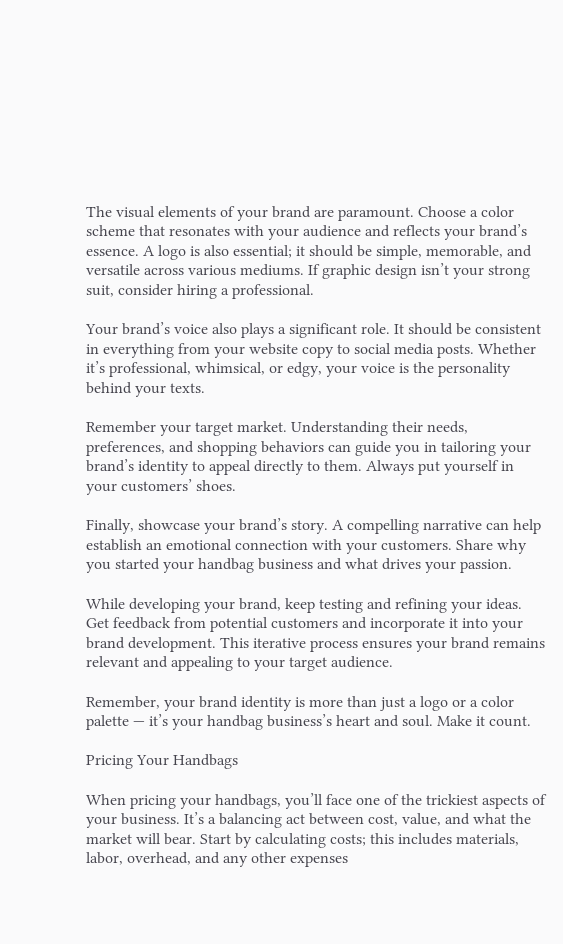The visual elements of your brand are paramount. Choose a color scheme that resonates with your audience and reflects your brand’s essence. A logo is also essential; it should be simple, memorable, and versatile across various mediums. If graphic design isn’t your strong suit, consider hiring a professional.

Your brand’s voice also plays a significant role. It should be consistent in everything from your website copy to social media posts. Whether it’s professional, whimsical, or edgy, your voice is the personality behind your texts.

Remember your target market. Understanding their needs, preferences, and shopping behaviors can guide you in tailoring your brand’s identity to appeal directly to them. Always put yourself in your customers’ shoes.

Finally, showcase your brand’s story. A compelling narrative can help establish an emotional connection with your customers. Share why you started your handbag business and what drives your passion.

While developing your brand, keep testing and refining your ideas. Get feedback from potential customers and incorporate it into your brand development. This iterative process ensures your brand remains relevant and appealing to your target audience.

Remember, your brand identity is more than just a logo or a color palette — it’s your handbag business’s heart and soul. Make it count.

Pricing Your Handbags

When pricing your handbags, you’ll face one of the trickiest aspects of your business. It’s a balancing act between cost, value, and what the market will bear. Start by calculating costs; this includes materials, labor, overhead, and any other expenses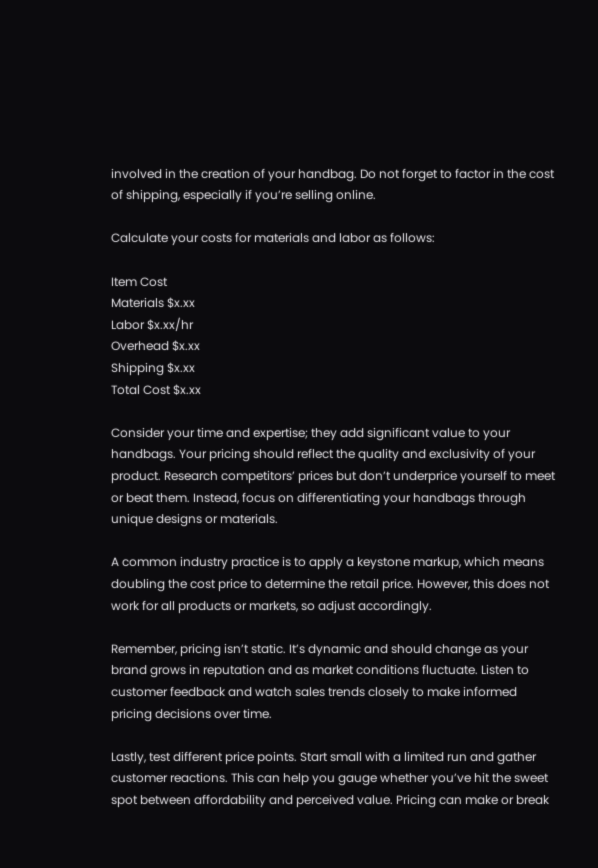involved in the creation of your handbag. Do not forget to factor in the cost of shipping, especially if you’re selling online.

Calculate your costs for materials and labor as follows:

Item Cost
Materials $x.xx
Labor $x.xx/hr
Overhead $x.xx
Shipping $x.xx
Total Cost $x.xx

Consider your time and expertise; they add significant value to your handbags. Your pricing should reflect the quality and exclusivity of your product. Research competitors’ prices but don’t underprice yourself to meet or beat them. Instead, focus on differentiating your handbags through unique designs or materials.

A common industry practice is to apply a keystone markup, which means doubling the cost price to determine the retail price. However, this does not work for all products or markets, so adjust accordingly.

Remember, pricing isn’t static. It’s dynamic and should change as your brand grows in reputation and as market conditions fluctuate. Listen to customer feedback and watch sales trends closely to make informed pricing decisions over time.

Lastly, test different price points. Start small with a limited run and gather customer reactions. This can help you gauge whether you’ve hit the sweet spot between affordability and perceived value. Pricing can make or break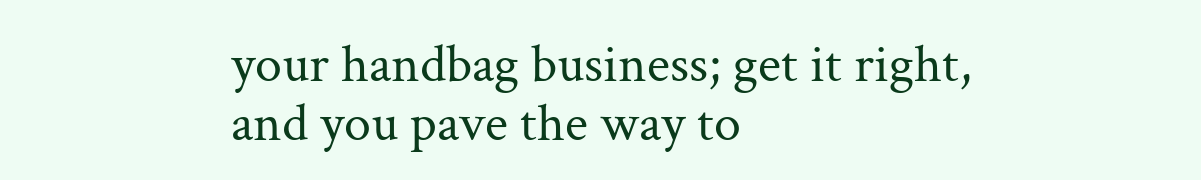your handbag business; get it right, and you pave the way to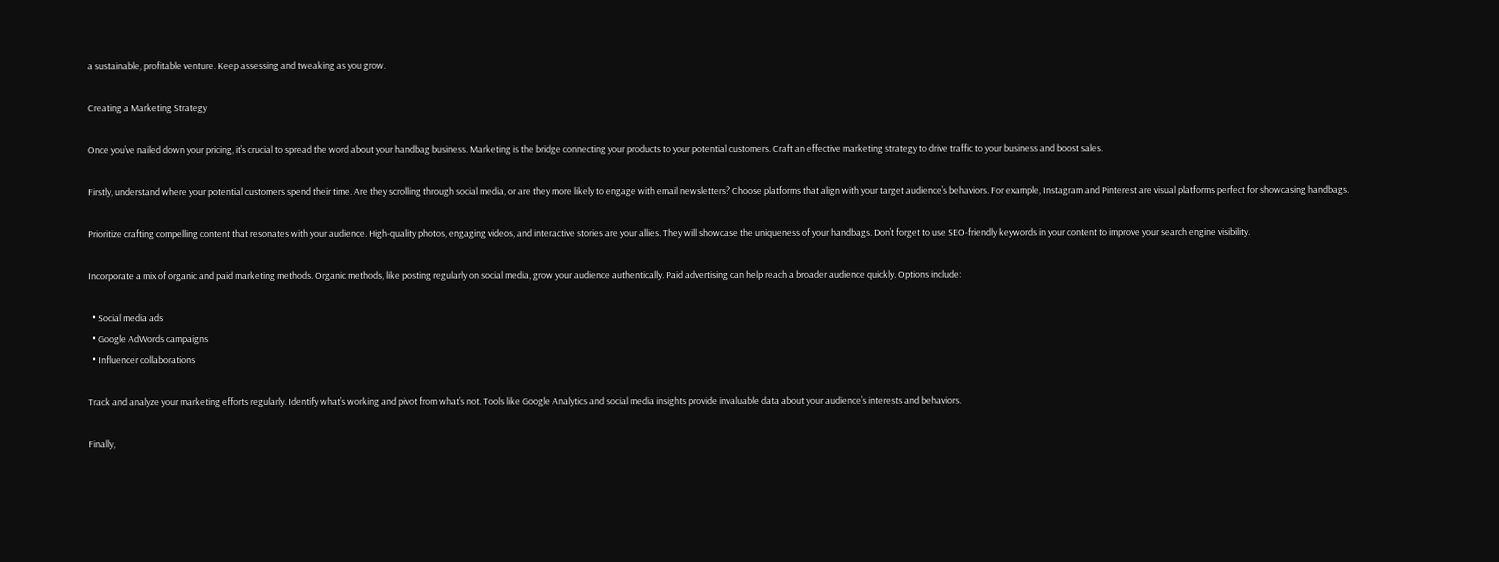a sustainable, profitable venture. Keep assessing and tweaking as you grow.

Creating a Marketing Strategy

Once you’ve nailed down your pricing, it’s crucial to spread the word about your handbag business. Marketing is the bridge connecting your products to your potential customers. Craft an effective marketing strategy to drive traffic to your business and boost sales.

Firstly, understand where your potential customers spend their time. Are they scrolling through social media, or are they more likely to engage with email newsletters? Choose platforms that align with your target audience’s behaviors. For example, Instagram and Pinterest are visual platforms perfect for showcasing handbags.

Prioritize crafting compelling content that resonates with your audience. High-quality photos, engaging videos, and interactive stories are your allies. They will showcase the uniqueness of your handbags. Don’t forget to use SEO-friendly keywords in your content to improve your search engine visibility.

Incorporate a mix of organic and paid marketing methods. Organic methods, like posting regularly on social media, grow your audience authentically. Paid advertising can help reach a broader audience quickly. Options include:

  • Social media ads
  • Google AdWords campaigns
  • Influencer collaborations

Track and analyze your marketing efforts regularly. Identify what’s working and pivot from what’s not. Tools like Google Analytics and social media insights provide invaluable data about your audience’s interests and behaviors.

Finally,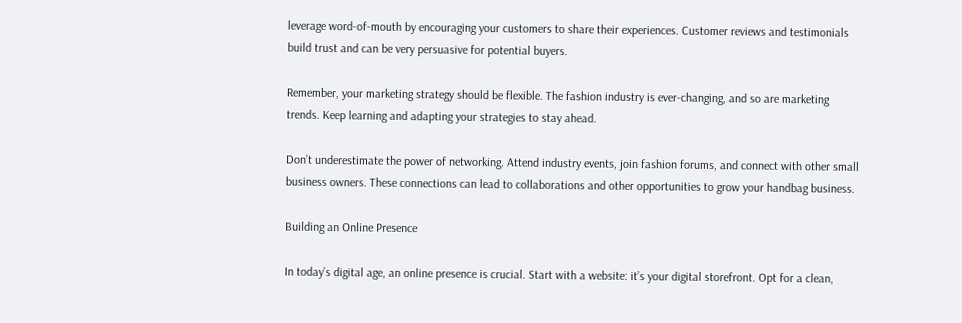leverage word-of-mouth by encouraging your customers to share their experiences. Customer reviews and testimonials build trust and can be very persuasive for potential buyers.

Remember, your marketing strategy should be flexible. The fashion industry is ever-changing, and so are marketing trends. Keep learning and adapting your strategies to stay ahead.

Don’t underestimate the power of networking. Attend industry events, join fashion forums, and connect with other small business owners. These connections can lead to collaborations and other opportunities to grow your handbag business.

Building an Online Presence

In today’s digital age, an online presence is crucial. Start with a website: it’s your digital storefront. Opt for a clean,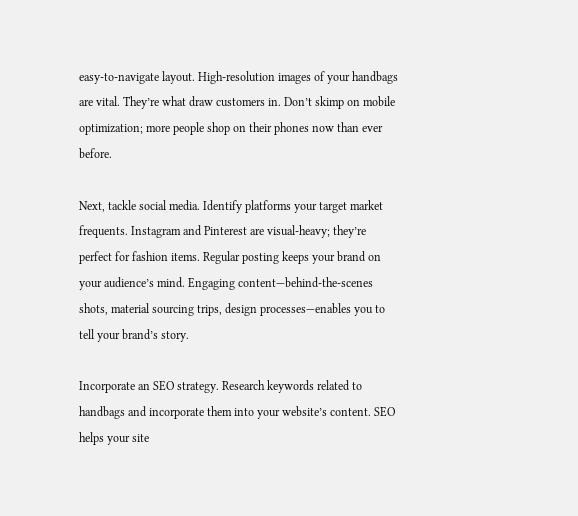easy-to-navigate layout. High-resolution images of your handbags are vital. They’re what draw customers in. Don’t skimp on mobile optimization; more people shop on their phones now than ever before.

Next, tackle social media. Identify platforms your target market frequents. Instagram and Pinterest are visual-heavy; they’re perfect for fashion items. Regular posting keeps your brand on your audience’s mind. Engaging content—behind-the-scenes shots, material sourcing trips, design processes—enables you to tell your brand’s story.

Incorporate an SEO strategy. Research keywords related to handbags and incorporate them into your website’s content. SEO helps your site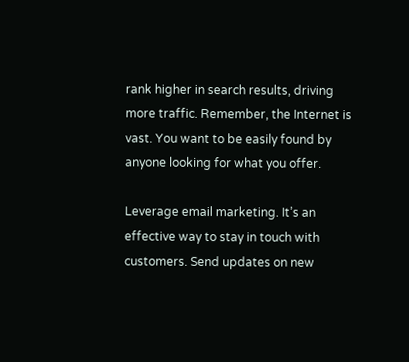rank higher in search results, driving more traffic. Remember, the Internet is vast. You want to be easily found by anyone looking for what you offer.

Leverage email marketing. It’s an effective way to stay in touch with customers. Send updates on new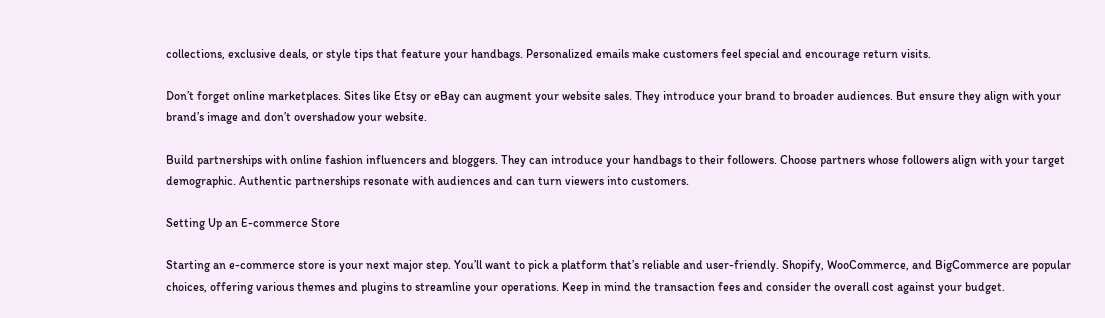collections, exclusive deals, or style tips that feature your handbags. Personalized emails make customers feel special and encourage return visits.

Don’t forget online marketplaces. Sites like Etsy or eBay can augment your website sales. They introduce your brand to broader audiences. But ensure they align with your brand’s image and don’t overshadow your website.

Build partnerships with online fashion influencers and bloggers. They can introduce your handbags to their followers. Choose partners whose followers align with your target demographic. Authentic partnerships resonate with audiences and can turn viewers into customers.

Setting Up an E-commerce Store

Starting an e-commerce store is your next major step. You’ll want to pick a platform that’s reliable and user-friendly. Shopify, WooCommerce, and BigCommerce are popular choices, offering various themes and plugins to streamline your operations. Keep in mind the transaction fees and consider the overall cost against your budget.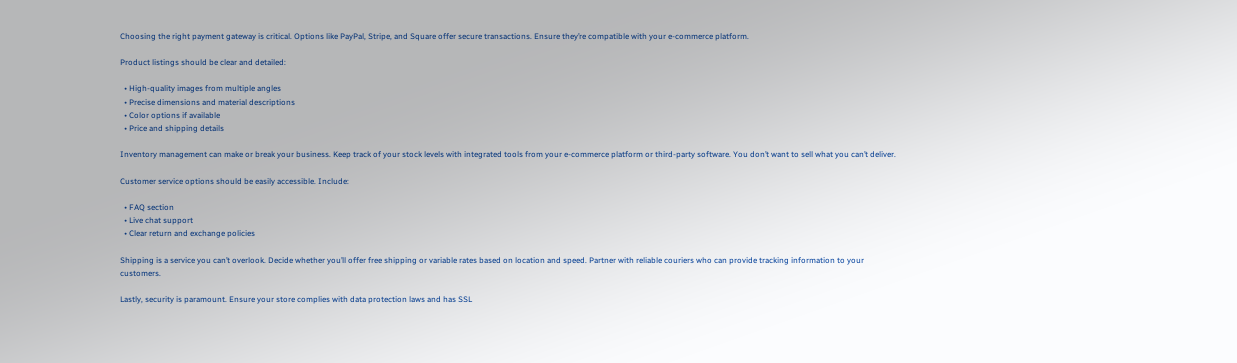Choosing the right payment gateway is critical. Options like PayPal, Stripe, and Square offer secure transactions. Ensure they’re compatible with your e-commerce platform.

Product listings should be clear and detailed:

  • High-quality images from multiple angles
  • Precise dimensions and material descriptions
  • Color options if available
  • Price and shipping details

Inventory management can make or break your business. Keep track of your stock levels with integrated tools from your e-commerce platform or third-party software. You don’t want to sell what you can’t deliver.

Customer service options should be easily accessible. Include:

  • FAQ section
  • Live chat support
  • Clear return and exchange policies

Shipping is a service you can’t overlook. Decide whether you’ll offer free shipping or variable rates based on location and speed. Partner with reliable couriers who can provide tracking information to your customers.

Lastly, security is paramount. Ensure your store complies with data protection laws and has SSL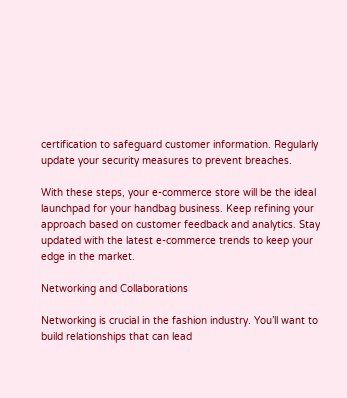certification to safeguard customer information. Regularly update your security measures to prevent breaches.

With these steps, your e-commerce store will be the ideal launchpad for your handbag business. Keep refining your approach based on customer feedback and analytics. Stay updated with the latest e-commerce trends to keep your edge in the market.

Networking and Collaborations

Networking is crucial in the fashion industry. You’ll want to build relationships that can lead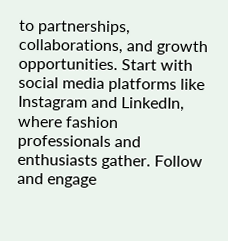to partnerships, collaborations, and growth opportunities. Start with social media platforms like Instagram and LinkedIn, where fashion professionals and enthusiasts gather. Follow and engage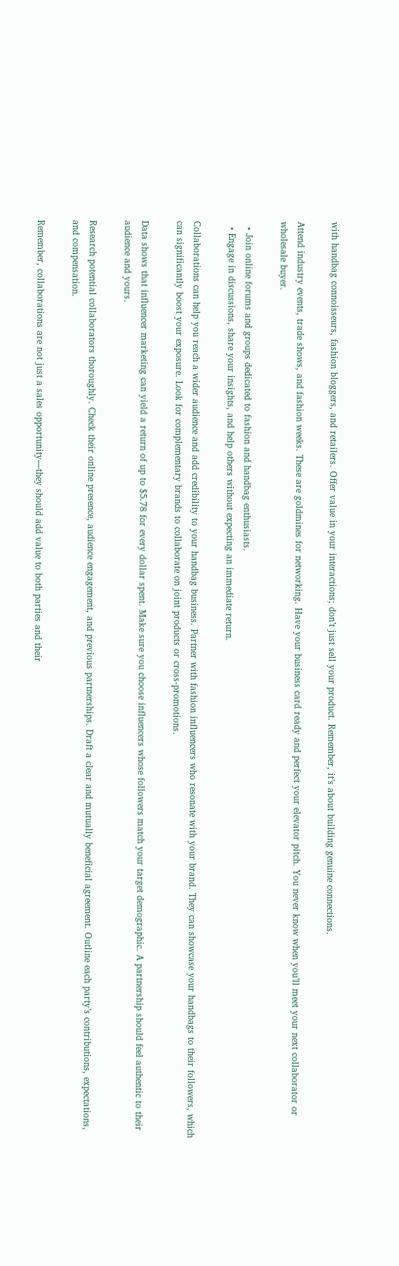with handbag connoisseurs, fashion bloggers, and retailers. Offer value in your interactions; don’t just sell your product. Remember, it’s about building genuine connections.

Attend industry events, trade shows, and fashion weeks. These are goldmines for networking. Have your business card ready and perfect your elevator pitch. You never know when you’ll meet your next collaborator or wholesale buyer.

  • Join online forums and groups dedicated to fashion and handbag enthusiasts.
  • Engage in discussions, share your insights, and help others without expecting an immediate return.

Collaborations can help you reach a wider audience and add credibility to your handbag business. Partner with fashion influencers who resonate with your brand. They can showcase your handbags to their followers, which can significantly boost your exposure. Look for complementary brands to collaborate on joint products or cross-promotions.

Data shows that influencer marketing can yield a return of up to $5.78 for every dollar spent. Make sure you choose influencers whose followers match your target demographic. A partnership should feel authentic to their audience and yours.

Research potential collaborators thoroughly. Check their online presence, audience engagement, and previous partnerships. Draft a clear and mutually beneficial agreement. Outline each party’s contributions, expectations, and compensation.

Remember, collaborations are not just a sales opportunity—they should add value to both parties and their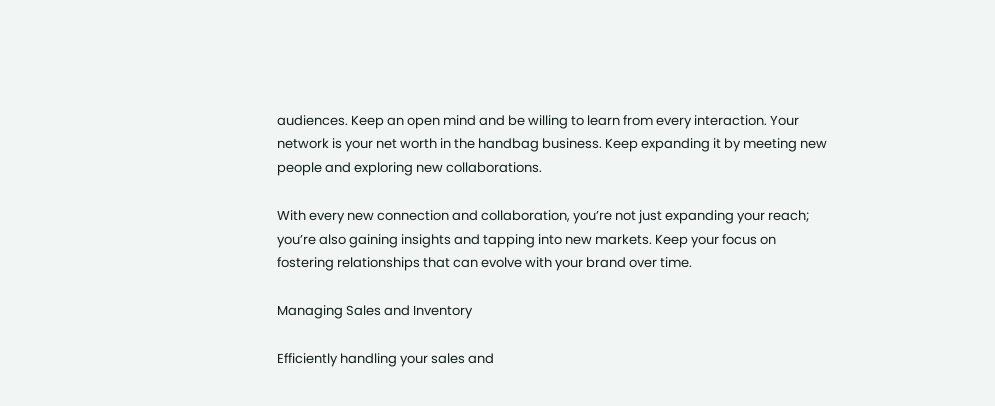audiences. Keep an open mind and be willing to learn from every interaction. Your network is your net worth in the handbag business. Keep expanding it by meeting new people and exploring new collaborations.

With every new connection and collaboration, you’re not just expanding your reach; you’re also gaining insights and tapping into new markets. Keep your focus on fostering relationships that can evolve with your brand over time.

Managing Sales and Inventory

Efficiently handling your sales and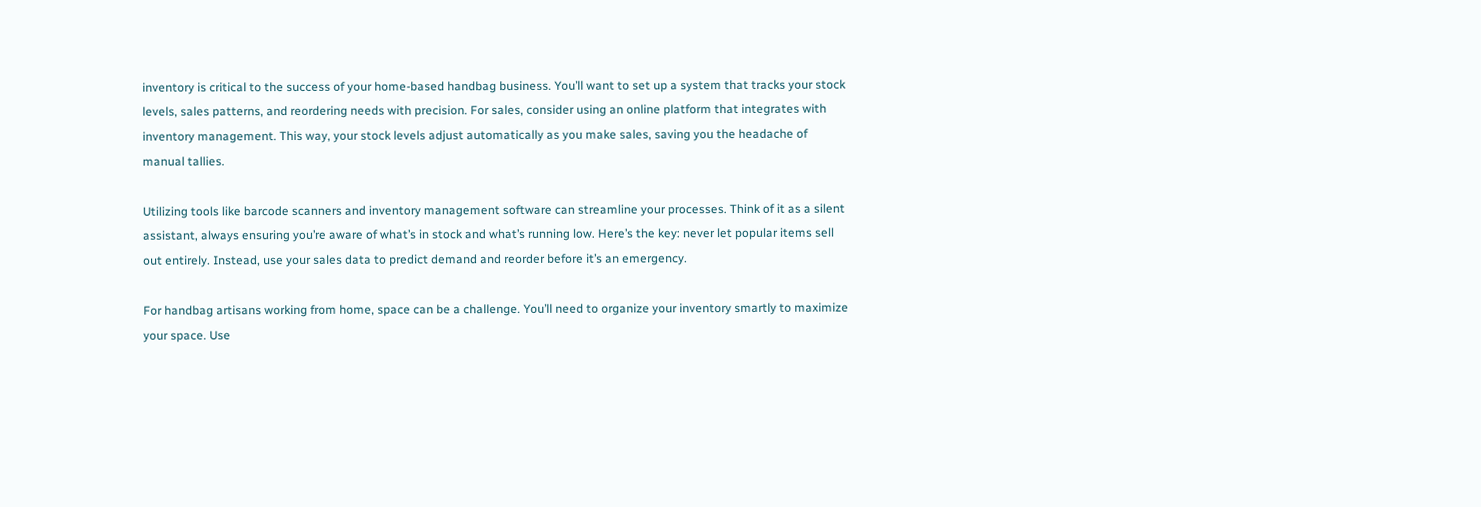inventory is critical to the success of your home-based handbag business. You’ll want to set up a system that tracks your stock levels, sales patterns, and reordering needs with precision. For sales, consider using an online platform that integrates with inventory management. This way, your stock levels adjust automatically as you make sales, saving you the headache of manual tallies.

Utilizing tools like barcode scanners and inventory management software can streamline your processes. Think of it as a silent assistant, always ensuring you’re aware of what’s in stock and what’s running low. Here’s the key: never let popular items sell out entirely. Instead, use your sales data to predict demand and reorder before it’s an emergency.

For handbag artisans working from home, space can be a challenge. You’ll need to organize your inventory smartly to maximize your space. Use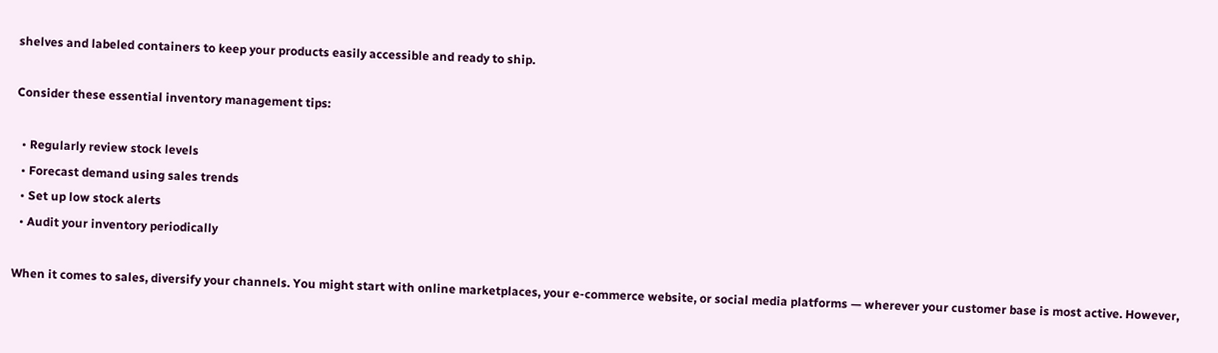shelves and labeled containers to keep your products easily accessible and ready to ship.

Consider these essential inventory management tips:

  • Regularly review stock levels
  • Forecast demand using sales trends
  • Set up low stock alerts
  • Audit your inventory periodically

When it comes to sales, diversify your channels. You might start with online marketplaces, your e-commerce website, or social media platforms — wherever your customer base is most active. However,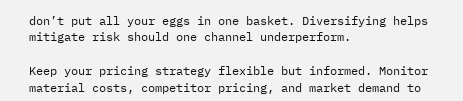don’t put all your eggs in one basket. Diversifying helps mitigate risk should one channel underperform.

Keep your pricing strategy flexible but informed. Monitor material costs, competitor pricing, and market demand to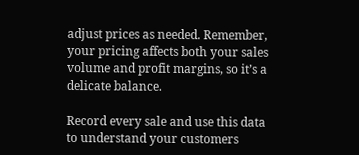adjust prices as needed. Remember, your pricing affects both your sales volume and profit margins, so it’s a delicate balance.

Record every sale and use this data to understand your customers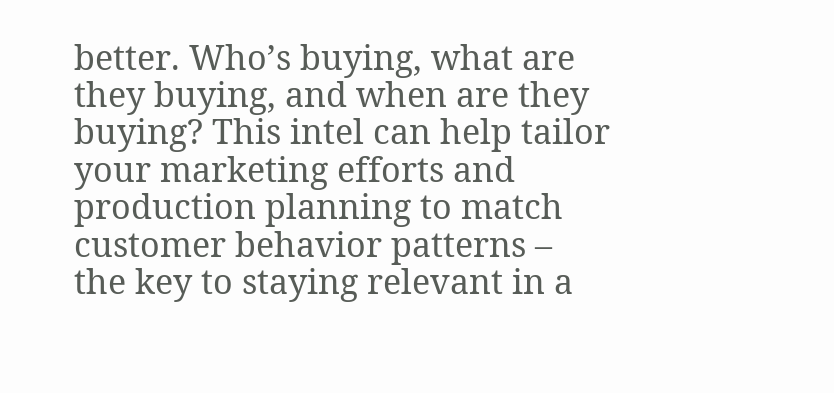better. Who’s buying, what are they buying, and when are they buying? This intel can help tailor your marketing efforts and production planning to match customer behavior patterns – the key to staying relevant in a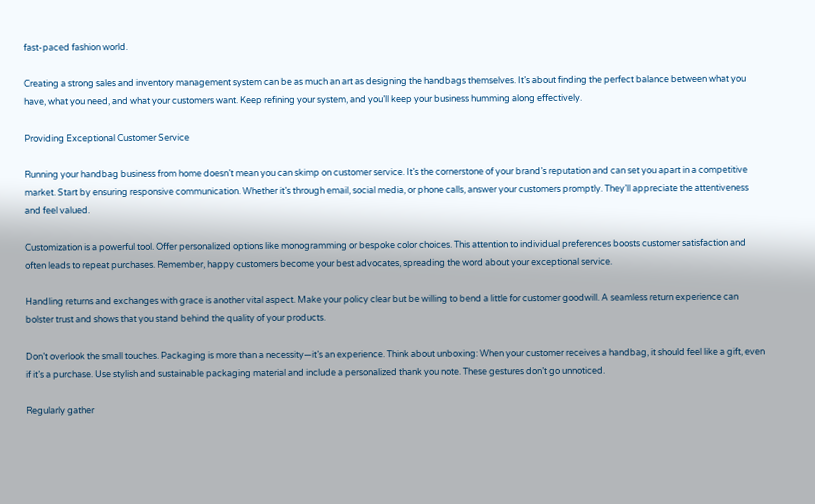fast-paced fashion world.

Creating a strong sales and inventory management system can be as much an art as designing the handbags themselves. It’s about finding the perfect balance between what you have, what you need, and what your customers want. Keep refining your system, and you’ll keep your business humming along effectively.

Providing Exceptional Customer Service

Running your handbag business from home doesn’t mean you can skimp on customer service. It’s the cornerstone of your brand’s reputation and can set you apart in a competitive market. Start by ensuring responsive communication. Whether it’s through email, social media, or phone calls, answer your customers promptly. They’ll appreciate the attentiveness and feel valued.

Customization is a powerful tool. Offer personalized options like monogramming or bespoke color choices. This attention to individual preferences boosts customer satisfaction and often leads to repeat purchases. Remember, happy customers become your best advocates, spreading the word about your exceptional service.

Handling returns and exchanges with grace is another vital aspect. Make your policy clear but be willing to bend a little for customer goodwill. A seamless return experience can bolster trust and shows that you stand behind the quality of your products.

Don’t overlook the small touches. Packaging is more than a necessity—it’s an experience. Think about unboxing: When your customer receives a handbag, it should feel like a gift, even if it’s a purchase. Use stylish and sustainable packaging material and include a personalized thank you note. These gestures don’t go unnoticed.

Regularly gather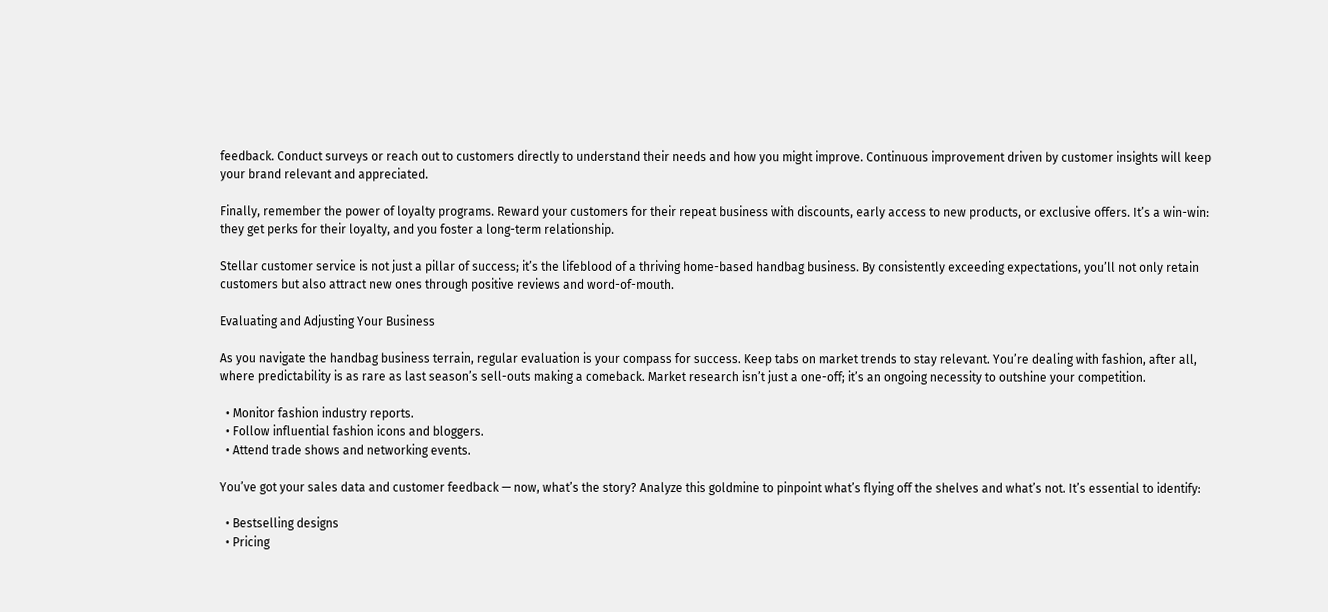feedback. Conduct surveys or reach out to customers directly to understand their needs and how you might improve. Continuous improvement driven by customer insights will keep your brand relevant and appreciated.

Finally, remember the power of loyalty programs. Reward your customers for their repeat business with discounts, early access to new products, or exclusive offers. It’s a win-win: they get perks for their loyalty, and you foster a long-term relationship.

Stellar customer service is not just a pillar of success; it’s the lifeblood of a thriving home-based handbag business. By consistently exceeding expectations, you’ll not only retain customers but also attract new ones through positive reviews and word-of-mouth.

Evaluating and Adjusting Your Business

As you navigate the handbag business terrain, regular evaluation is your compass for success. Keep tabs on market trends to stay relevant. You’re dealing with fashion, after all, where predictability is as rare as last season’s sell-outs making a comeback. Market research isn’t just a one-off; it’s an ongoing necessity to outshine your competition.

  • Monitor fashion industry reports.
  • Follow influential fashion icons and bloggers.
  • Attend trade shows and networking events.

You’ve got your sales data and customer feedback — now, what’s the story? Analyze this goldmine to pinpoint what’s flying off the shelves and what’s not. It’s essential to identify:

  • Bestselling designs
  • Pricing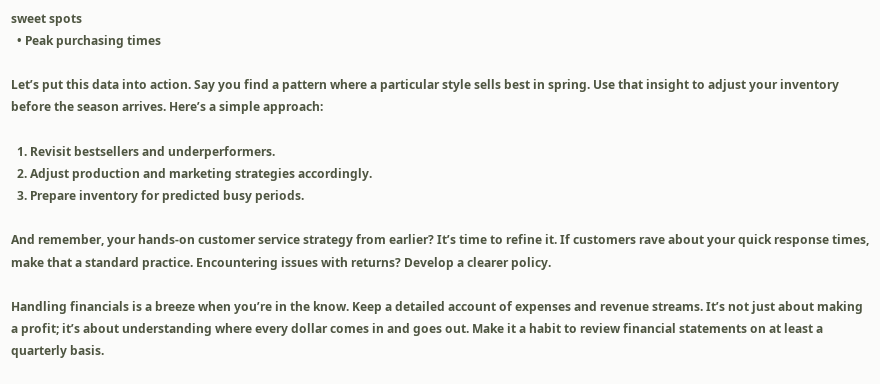sweet spots
  • Peak purchasing times

Let’s put this data into action. Say you find a pattern where a particular style sells best in spring. Use that insight to adjust your inventory before the season arrives. Here’s a simple approach:

  1. Revisit bestsellers and underperformers.
  2. Adjust production and marketing strategies accordingly.
  3. Prepare inventory for predicted busy periods.

And remember, your hands-on customer service strategy from earlier? It’s time to refine it. If customers rave about your quick response times, make that a standard practice. Encountering issues with returns? Develop a clearer policy.

Handling financials is a breeze when you’re in the know. Keep a detailed account of expenses and revenue streams. It’s not just about making a profit; it’s about understanding where every dollar comes in and goes out. Make it a habit to review financial statements on at least a quarterly basis.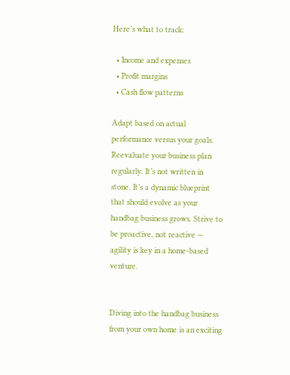Here’s what to track:

  • Income and expenses
  • Profit margins
  • Cash flow patterns

Adapt based on actual performance versus your goals. Reevaluate your business plan regularly. It’s not written in stone. It’s a dynamic blueprint that should evolve as your handbag business grows. Strive to be proactive, not reactive — agility is key in a home-based venture.


Diving into the handbag business from your own home is an exciting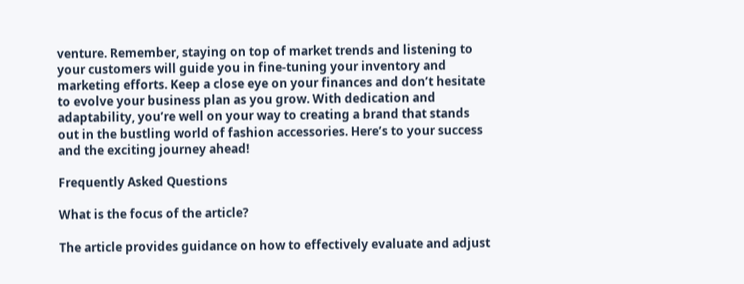venture. Remember, staying on top of market trends and listening to your customers will guide you in fine-tuning your inventory and marketing efforts. Keep a close eye on your finances and don’t hesitate to evolve your business plan as you grow. With dedication and adaptability, you’re well on your way to creating a brand that stands out in the bustling world of fashion accessories. Here’s to your success and the exciting journey ahead!

Frequently Asked Questions

What is the focus of the article?

The article provides guidance on how to effectively evaluate and adjust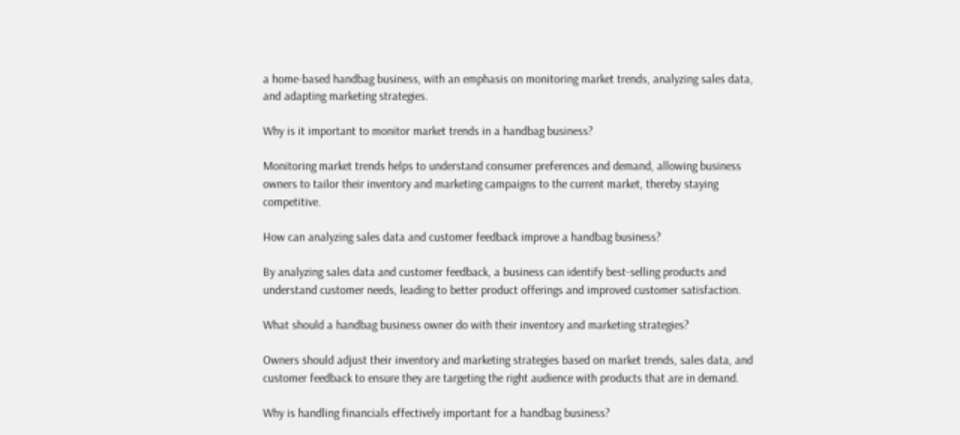a home-based handbag business, with an emphasis on monitoring market trends, analyzing sales data, and adapting marketing strategies.

Why is it important to monitor market trends in a handbag business?

Monitoring market trends helps to understand consumer preferences and demand, allowing business owners to tailor their inventory and marketing campaigns to the current market, thereby staying competitive.

How can analyzing sales data and customer feedback improve a handbag business?

By analyzing sales data and customer feedback, a business can identify best-selling products and understand customer needs, leading to better product offerings and improved customer satisfaction.

What should a handbag business owner do with their inventory and marketing strategies?

Owners should adjust their inventory and marketing strategies based on market trends, sales data, and customer feedback to ensure they are targeting the right audience with products that are in demand.

Why is handling financials effectively important for a handbag business?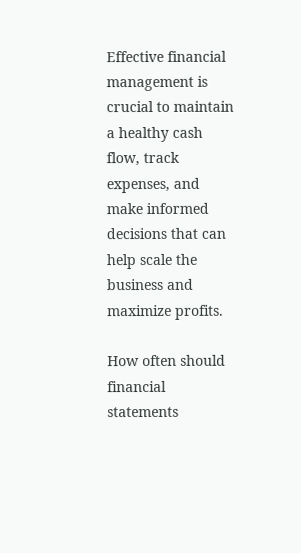Effective financial management is crucial to maintain a healthy cash flow, track expenses, and make informed decisions that can help scale the business and maximize profits.

How often should financial statements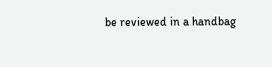be reviewed in a handbag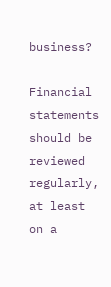business?

Financial statements should be reviewed regularly, at least on a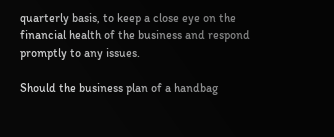quarterly basis, to keep a close eye on the financial health of the business and respond promptly to any issues.

Should the business plan of a handbag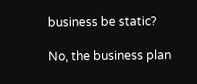business be static?

No, the business plan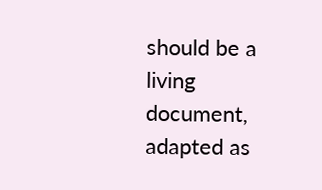should be a living document, adapted as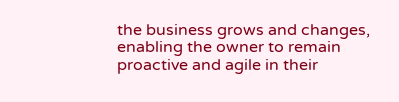the business grows and changes, enabling the owner to remain proactive and agile in their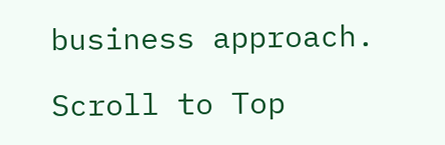business approach.

Scroll to Top